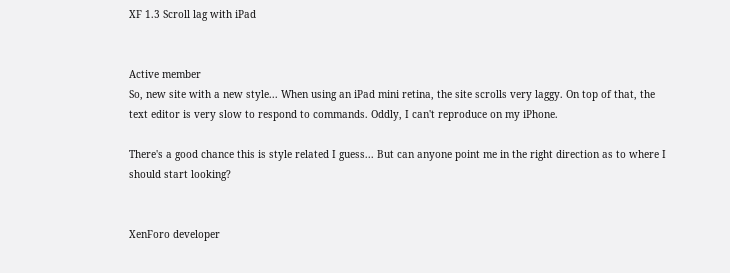XF 1.3 Scroll lag with iPad


Active member
So, new site with a new style... When using an iPad mini retina, the site scrolls very laggy. On top of that, the text editor is very slow to respond to commands. Oddly, I can't reproduce on my iPhone.

There's a good chance this is style related I guess... But can anyone point me in the right direction as to where I should start looking?


XenForo developer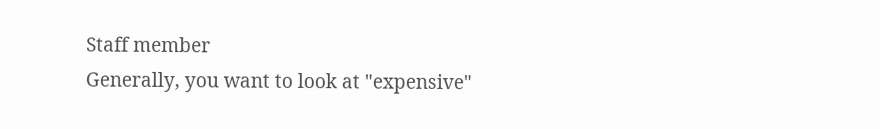Staff member
Generally, you want to look at "expensive"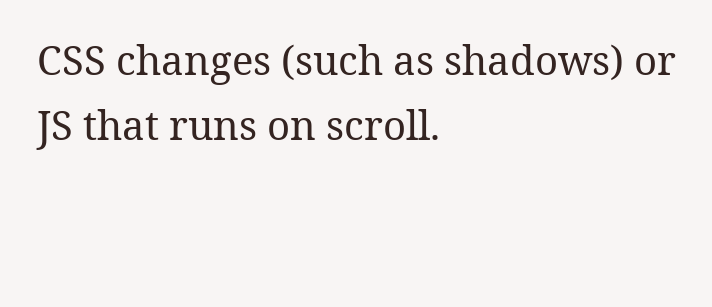CSS changes (such as shadows) or JS that runs on scroll.